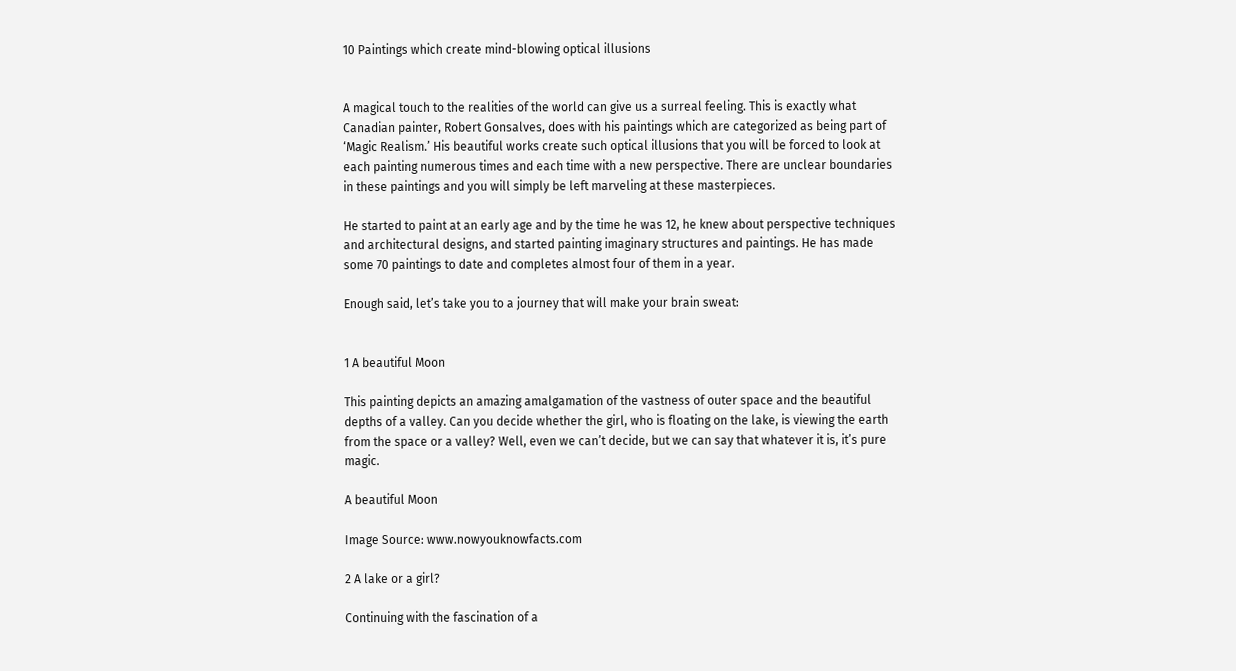10 Paintings which create mind-blowing optical illusions


A magical touch to the realities of the world can give us a surreal feeling. This is exactly what Canadian painter, Robert Gonsalves, does with his paintings which are categorized as being part of ‘Magic Realism.’ His beautiful works create such optical illusions that you will be forced to look at each painting numerous times and each time with a new perspective. There are unclear boundaries in these paintings and you will simply be left marveling at these masterpieces.

He started to paint at an early age and by the time he was 12, he knew about perspective techniques and architectural designs, and started painting imaginary structures and paintings. He has made some 70 paintings to date and completes almost four of them in a year.

Enough said, let’s take you to a journey that will make your brain sweat:


1 A beautiful Moon

This painting depicts an amazing amalgamation of the vastness of outer space and the beautiful depths of a valley. Can you decide whether the girl, who is floating on the lake, is viewing the earth from the space or a valley? Well, even we can’t decide, but we can say that whatever it is, it’s pure magic.

A beautiful Moon

Image Source: www.nowyouknowfacts.com

2 A lake or a girl?

Continuing with the fascination of a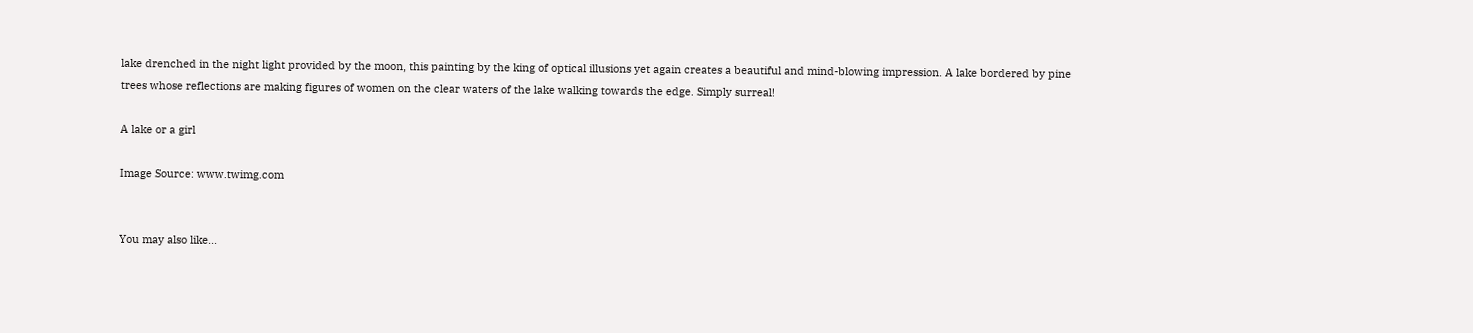lake drenched in the night light provided by the moon, this painting by the king of optical illusions yet again creates a beautiful and mind-blowing impression. A lake bordered by pine trees whose reflections are making figures of women on the clear waters of the lake walking towards the edge. Simply surreal!

A lake or a girl

Image Source: www.twimg.com


You may also like...